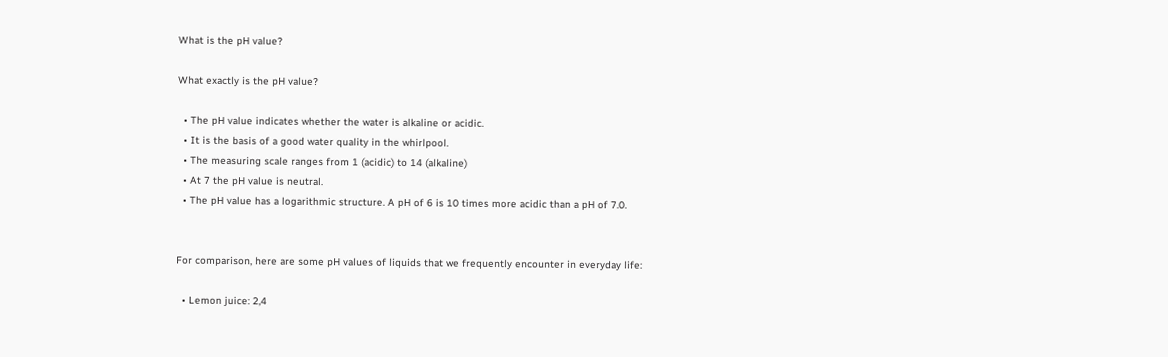What is the pH value?

What exactly is the pH value?

  • The pH value indicates whether the water is alkaline or acidic.
  • It is the basis of a good water quality in the whirlpool.
  • The measuring scale ranges from 1 (acidic) to 14 (alkaline)
  • At 7 the pH value is neutral.
  • The pH value has a logarithmic structure. A pH of 6 is 10 times more acidic than a pH of 7.0.


For comparison, here are some pH values of liquids that we frequently encounter in everyday life:

  • Lemon juice: 2,4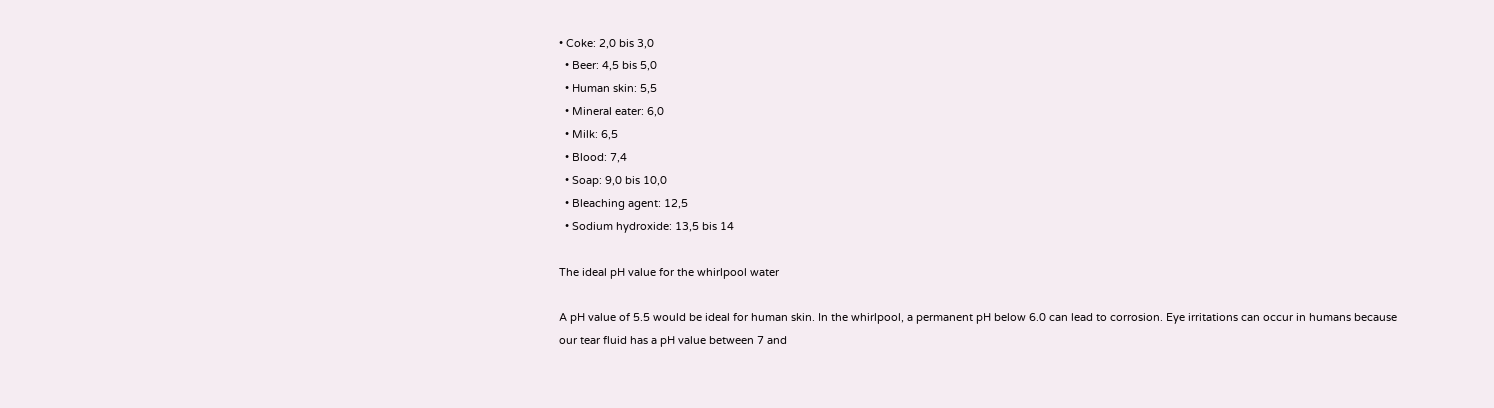• Coke: 2,0 bis 3,0
  • Beer: 4,5 bis 5,0
  • Human skin: 5,5
  • Mineral eater: 6,0
  • Milk: 6,5
  • Blood: 7,4
  • Soap: 9,0 bis 10,0
  • Bleaching agent: 12,5
  • Sodium hydroxide: 13,5 bis 14

The ideal pH value for the whirlpool water

A pH value of 5.5 would be ideal for human skin. In the whirlpool, a permanent pH below 6.0 can lead to corrosion. Eye irritations can occur in humans because our tear fluid has a pH value between 7 and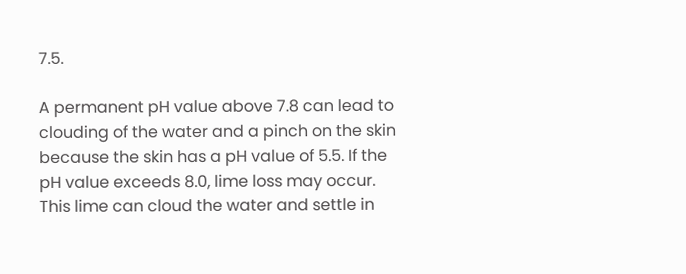7.5.

A permanent pH value above 7.8 can lead to clouding of the water and a pinch on the skin because the skin has a pH value of 5.5. If the pH value exceeds 8.0, lime loss may occur. This lime can cloud the water and settle in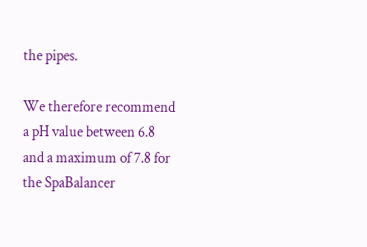the pipes.

We therefore recommend a pH value between 6.8 and a maximum of 7.8 for the SpaBalancer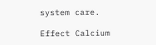system care.

Effect Calcium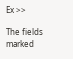Ex >>

The fields marked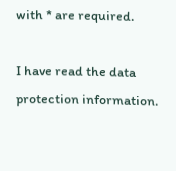with * are required.

I have read the data protection information.